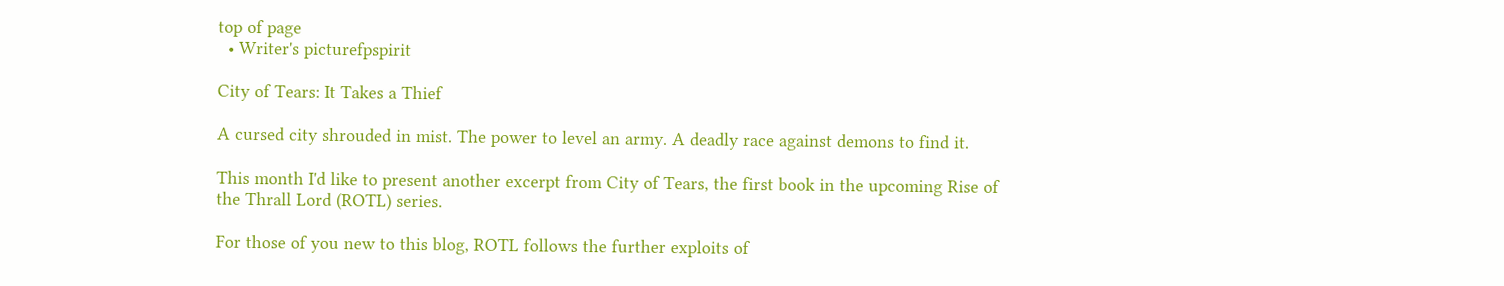top of page
  • Writer's picturefpspirit

City of Tears: It Takes a Thief

A cursed city shrouded in mist. The power to level an army. A deadly race against demons to find it.

This month I'd like to present another excerpt from City of Tears, the first book in the upcoming Rise of the Thrall Lord (ROTL) series.

For those of you new to this blog, ROTL follows the further exploits of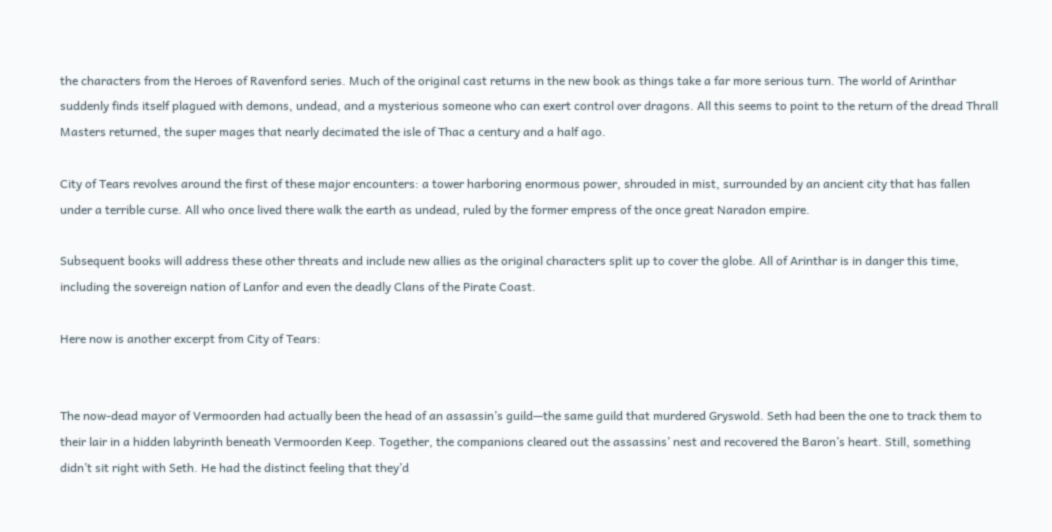the characters from the Heroes of Ravenford series. Much of the original cast returns in the new book as things take a far more serious turn. The world of Arinthar suddenly finds itself plagued with demons, undead, and a mysterious someone who can exert control over dragons. All this seems to point to the return of the dread Thrall Masters returned, the super mages that nearly decimated the isle of Thac a century and a half ago.

City of Tears revolves around the first of these major encounters: a tower harboring enormous power, shrouded in mist, surrounded by an ancient city that has fallen under a terrible curse. All who once lived there walk the earth as undead, ruled by the former empress of the once great Naradon empire.

Subsequent books will address these other threats and include new allies as the original characters split up to cover the globe. All of Arinthar is in danger this time, including the sovereign nation of Lanfor and even the deadly Clans of the Pirate Coast.

Here now is another excerpt from City of Tears:


The now-dead mayor of Vermoorden had actually been the head of an assassin’s guild—the same guild that murdered Gryswold. Seth had been the one to track them to their lair in a hidden labyrinth beneath Vermoorden Keep. Together, the companions cleared out the assassins’ nest and recovered the Baron’s heart. Still, something didn’t sit right with Seth. He had the distinct feeling that they’d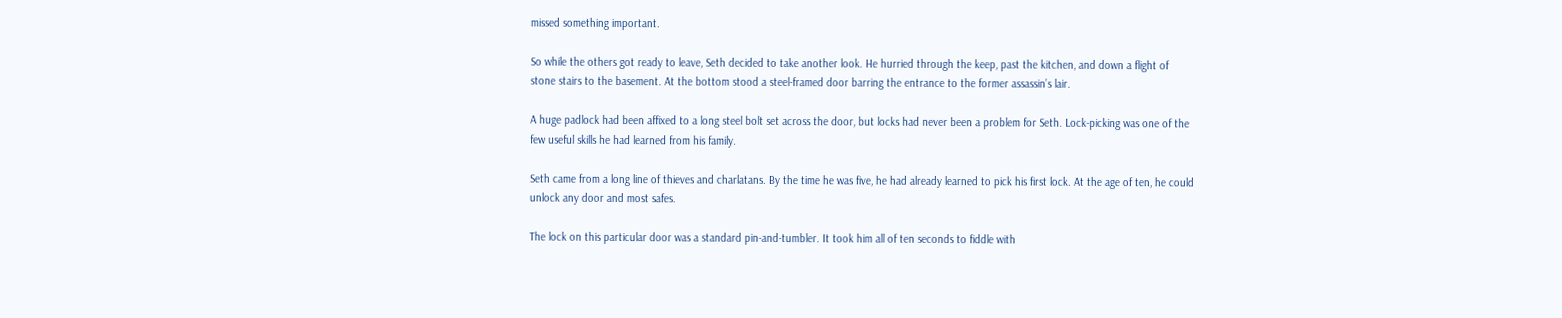missed something important.

So while the others got ready to leave, Seth decided to take another look. He hurried through the keep, past the kitchen, and down a flight of stone stairs to the basement. At the bottom stood a steel-framed door barring the entrance to the former assassin’s lair.

A huge padlock had been affixed to a long steel bolt set across the door, but locks had never been a problem for Seth. Lock-picking was one of the few useful skills he had learned from his family.

Seth came from a long line of thieves and charlatans. By the time he was five, he had already learned to pick his first lock. At the age of ten, he could unlock any door and most safes.

The lock on this particular door was a standard pin-and-tumbler. It took him all of ten seconds to fiddle with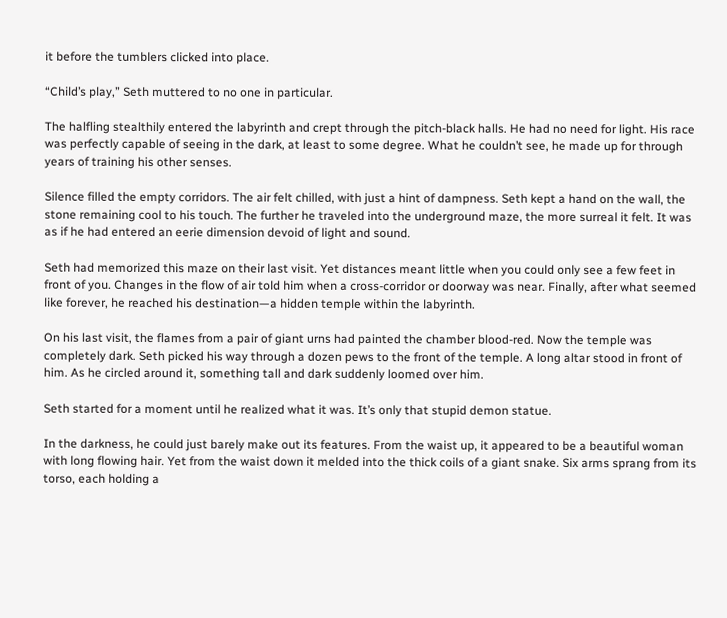it before the tumblers clicked into place.

“Child’s play,” Seth muttered to no one in particular.

The halfling stealthily entered the labyrinth and crept through the pitch-black halls. He had no need for light. His race was perfectly capable of seeing in the dark, at least to some degree. What he couldn’t see, he made up for through years of training his other senses.

Silence filled the empty corridors. The air felt chilled, with just a hint of dampness. Seth kept a hand on the wall, the stone remaining cool to his touch. The further he traveled into the underground maze, the more surreal it felt. It was as if he had entered an eerie dimension devoid of light and sound.

Seth had memorized this maze on their last visit. Yet distances meant little when you could only see a few feet in front of you. Changes in the flow of air told him when a cross-corridor or doorway was near. Finally, after what seemed like forever, he reached his destination—a hidden temple within the labyrinth.

On his last visit, the flames from a pair of giant urns had painted the chamber blood-red. Now the temple was completely dark. Seth picked his way through a dozen pews to the front of the temple. A long altar stood in front of him. As he circled around it, something tall and dark suddenly loomed over him.

Seth started for a moment until he realized what it was. It’s only that stupid demon statue.

In the darkness, he could just barely make out its features. From the waist up, it appeared to be a beautiful woman with long flowing hair. Yet from the waist down it melded into the thick coils of a giant snake. Six arms sprang from its torso, each holding a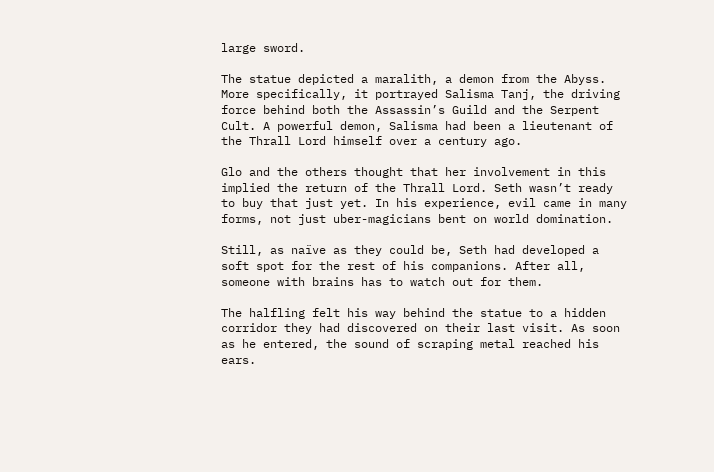large sword.

The statue depicted a maralith, a demon from the Abyss. More specifically, it portrayed Salisma Tanj, the driving force behind both the Assassin’s Guild and the Serpent Cult. A powerful demon, Salisma had been a lieutenant of the Thrall Lord himself over a century ago.

Glo and the others thought that her involvement in this implied the return of the Thrall Lord. Seth wasn’t ready to buy that just yet. In his experience, evil came in many forms, not just uber-magicians bent on world domination.

Still, as naïve as they could be, Seth had developed a soft spot for the rest of his companions. After all, someone with brains has to watch out for them.

The halfling felt his way behind the statue to a hidden corridor they had discovered on their last visit. As soon as he entered, the sound of scraping metal reached his ears.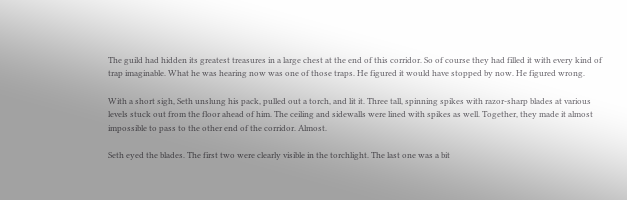The guild had hidden its greatest treasures in a large chest at the end of this corridor. So of course they had filled it with every kind of trap imaginable. What he was hearing now was one of those traps. He figured it would have stopped by now. He figured wrong.

With a short sigh, Seth unslung his pack, pulled out a torch, and lit it. Three tall, spinning spikes with razor-sharp blades at various levels stuck out from the floor ahead of him. The ceiling and sidewalls were lined with spikes as well. Together, they made it almost impossible to pass to the other end of the corridor. Almost.

Seth eyed the blades. The first two were clearly visible in the torchlight. The last one was a bit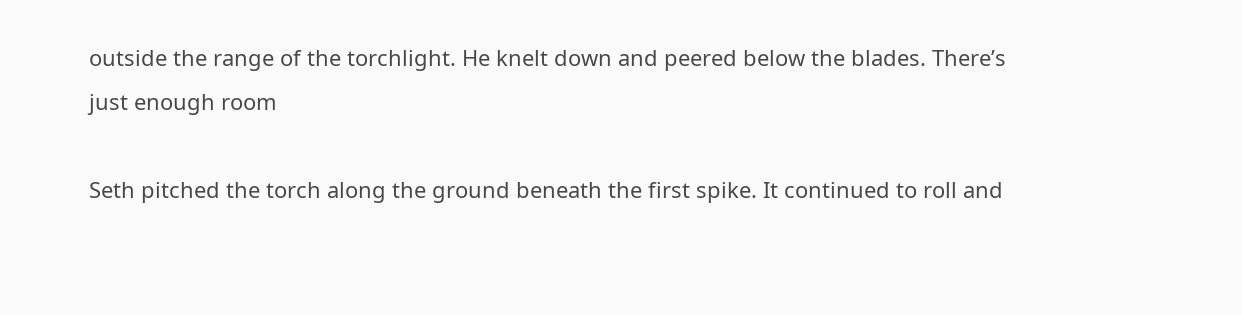outside the range of the torchlight. He knelt down and peered below the blades. There’s just enough room

Seth pitched the torch along the ground beneath the first spike. It continued to roll and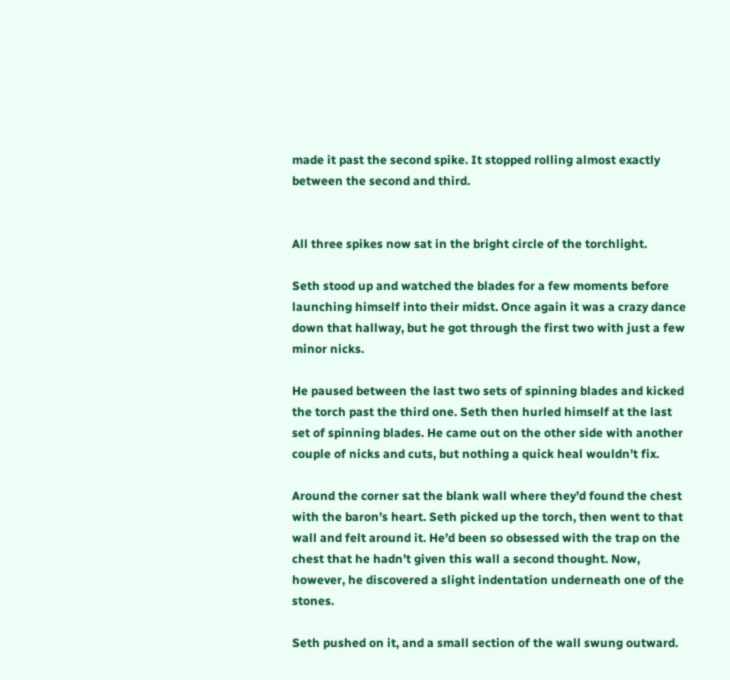made it past the second spike. It stopped rolling almost exactly between the second and third.


All three spikes now sat in the bright circle of the torchlight.

Seth stood up and watched the blades for a few moments before launching himself into their midst. Once again it was a crazy dance down that hallway, but he got through the first two with just a few minor nicks.

He paused between the last two sets of spinning blades and kicked the torch past the third one. Seth then hurled himself at the last set of spinning blades. He came out on the other side with another couple of nicks and cuts, but nothing a quick heal wouldn’t fix.

Around the corner sat the blank wall where they’d found the chest with the baron’s heart. Seth picked up the torch, then went to that wall and felt around it. He’d been so obsessed with the trap on the chest that he hadn’t given this wall a second thought. Now, however, he discovered a slight indentation underneath one of the stones.

Seth pushed on it, and a small section of the wall swung outward.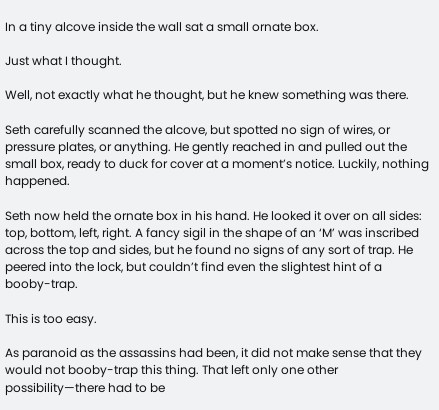In a tiny alcove inside the wall sat a small ornate box.

Just what I thought.

Well, not exactly what he thought, but he knew something was there.

Seth carefully scanned the alcove, but spotted no sign of wires, or pressure plates, or anything. He gently reached in and pulled out the small box, ready to duck for cover at a moment’s notice. Luckily, nothing happened.

Seth now held the ornate box in his hand. He looked it over on all sides: top, bottom, left, right. A fancy sigil in the shape of an ‘M’ was inscribed across the top and sides, but he found no signs of any sort of trap. He peered into the lock, but couldn’t find even the slightest hint of a booby-trap.

This is too easy.

As paranoid as the assassins had been, it did not make sense that they would not booby-trap this thing. That left only one other possibility—there had to be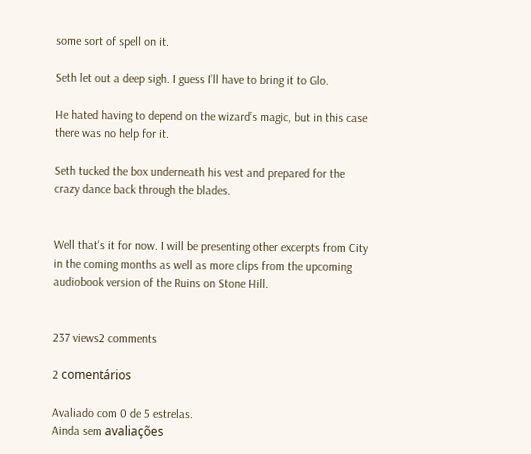some sort of spell on it.

Seth let out a deep sigh. I guess I’ll have to bring it to Glo.

He hated having to depend on the wizard’s magic, but in this case there was no help for it.

Seth tucked the box underneath his vest and prepared for the crazy dance back through the blades.


Well that's it for now. I will be presenting other excerpts from City in the coming months as well as more clips from the upcoming audiobook version of the Ruins on Stone Hill.


237 views2 comments

2 comentários

Avaliado com 0 de 5 estrelas.
Ainda sem avaliações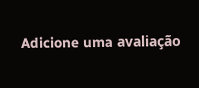Adicione uma avaliação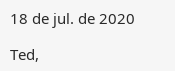18 de jul. de 2020

Ted,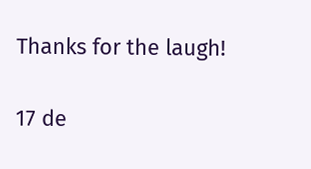Thanks for the laugh!


17 de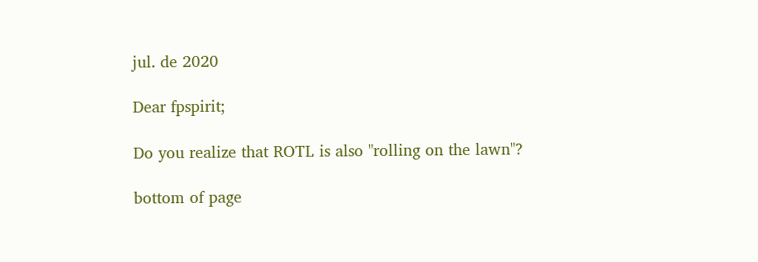jul. de 2020

Dear fpspirit;

Do you realize that ROTL is also "rolling on the lawn"?

bottom of page